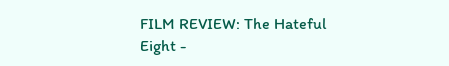FILM REVIEW: The Hateful Eight -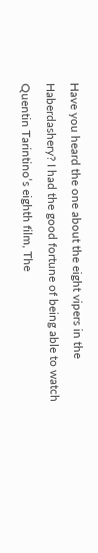Have you heard the one about the eight vipers in the Haberdashery? I had the good fortune of being able to watch Quentin Tarintino’s eighth film, The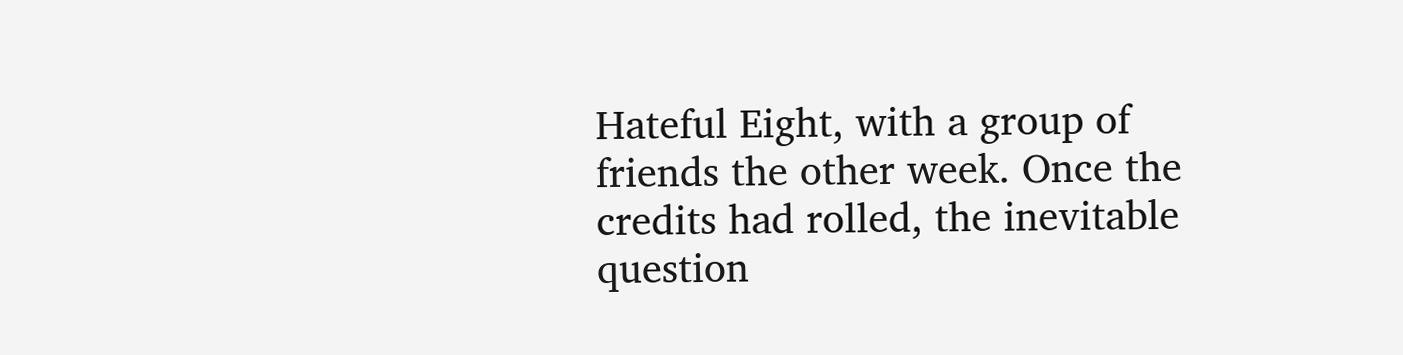Hateful Eight, with a group of friends the other week. Once the credits had rolled, the inevitable question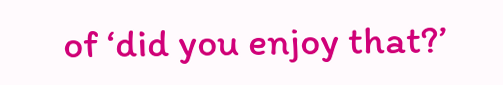of ‘did you enjoy that?’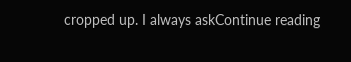cropped up. I always askContinue reading